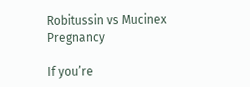Robitussin vs Mucinex Pregnancy

If you’re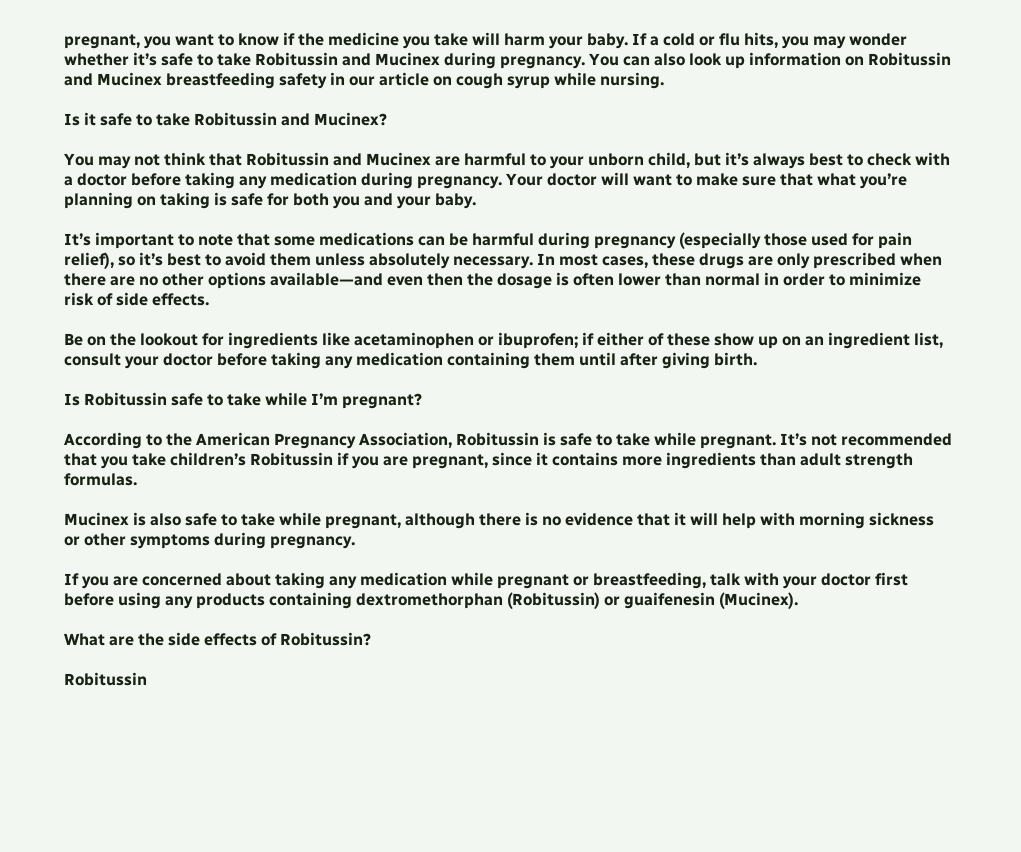pregnant, you want to know if the medicine you take will harm your baby. If a cold or flu hits, you may wonder whether it’s safe to take Robitussin and Mucinex during pregnancy. You can also look up information on Robitussin and Mucinex breastfeeding safety in our article on cough syrup while nursing.

Is it safe to take Robitussin and Mucinex?

You may not think that Robitussin and Mucinex are harmful to your unborn child, but it’s always best to check with a doctor before taking any medication during pregnancy. Your doctor will want to make sure that what you’re planning on taking is safe for both you and your baby.

It’s important to note that some medications can be harmful during pregnancy (especially those used for pain relief), so it’s best to avoid them unless absolutely necessary. In most cases, these drugs are only prescribed when there are no other options available—and even then the dosage is often lower than normal in order to minimize risk of side effects.

Be on the lookout for ingredients like acetaminophen or ibuprofen; if either of these show up on an ingredient list, consult your doctor before taking any medication containing them until after giving birth.

Is Robitussin safe to take while I’m pregnant?

According to the American Pregnancy Association, Robitussin is safe to take while pregnant. It’s not recommended that you take children’s Robitussin if you are pregnant, since it contains more ingredients than adult strength formulas.

Mucinex is also safe to take while pregnant, although there is no evidence that it will help with morning sickness or other symptoms during pregnancy.

If you are concerned about taking any medication while pregnant or breastfeeding, talk with your doctor first before using any products containing dextromethorphan (Robitussin) or guaifenesin (Mucinex).

What are the side effects of Robitussin?

Robitussin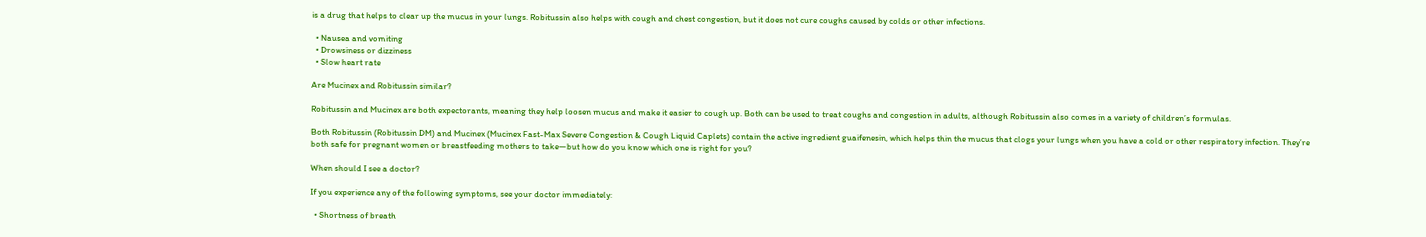is a drug that helps to clear up the mucus in your lungs. Robitussin also helps with cough and chest congestion, but it does not cure coughs caused by colds or other infections.

  • Nausea and vomiting
  • Drowsiness or dizziness
  • Slow heart rate

Are Mucinex and Robitussin similar?

Robitussin and Mucinex are both expectorants, meaning they help loosen mucus and make it easier to cough up. Both can be used to treat coughs and congestion in adults, although Robitussin also comes in a variety of children’s formulas.

Both Robitussin (Robitussin DM) and Mucinex (Mucinex Fast-Max Severe Congestion & Cough Liquid Caplets) contain the active ingredient guaifenesin, which helps thin the mucus that clogs your lungs when you have a cold or other respiratory infection. They’re both safe for pregnant women or breastfeeding mothers to take—but how do you know which one is right for you?

When should I see a doctor?

If you experience any of the following symptoms, see your doctor immediately:

  • Shortness of breath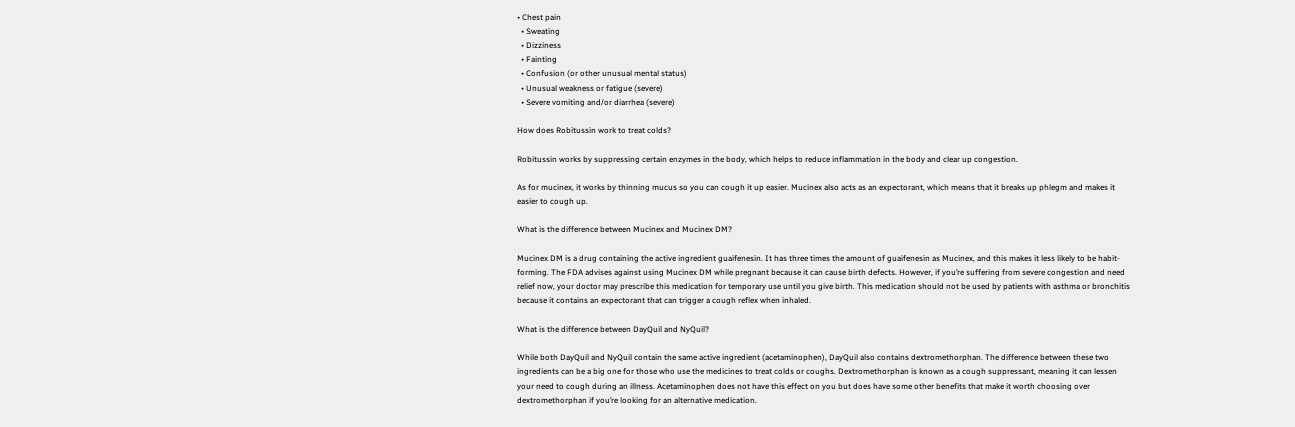• Chest pain
  • Sweating
  • Dizziness
  • Fainting
  • Confusion (or other unusual mental status)
  • Unusual weakness or fatigue (severe)
  • Severe vomiting and/or diarrhea (severe)

How does Robitussin work to treat colds?

Robitussin works by suppressing certain enzymes in the body, which helps to reduce inflammation in the body and clear up congestion.

As for mucinex, it works by thinning mucus so you can cough it up easier. Mucinex also acts as an expectorant, which means that it breaks up phlegm and makes it easier to cough up.

What is the difference between Mucinex and Mucinex DM?

Mucinex DM is a drug containing the active ingredient guaifenesin. It has three times the amount of guaifenesin as Mucinex, and this makes it less likely to be habit-forming. The FDA advises against using Mucinex DM while pregnant because it can cause birth defects. However, if you’re suffering from severe congestion and need relief now, your doctor may prescribe this medication for temporary use until you give birth. This medication should not be used by patients with asthma or bronchitis because it contains an expectorant that can trigger a cough reflex when inhaled.

What is the difference between DayQuil and NyQuil?

While both DayQuil and NyQuil contain the same active ingredient (acetaminophen), DayQuil also contains dextromethorphan. The difference between these two ingredients can be a big one for those who use the medicines to treat colds or coughs. Dextromethorphan is known as a cough suppressant, meaning it can lessen your need to cough during an illness. Acetaminophen does not have this effect on you but does have some other benefits that make it worth choosing over dextromethorphan if you’re looking for an alternative medication.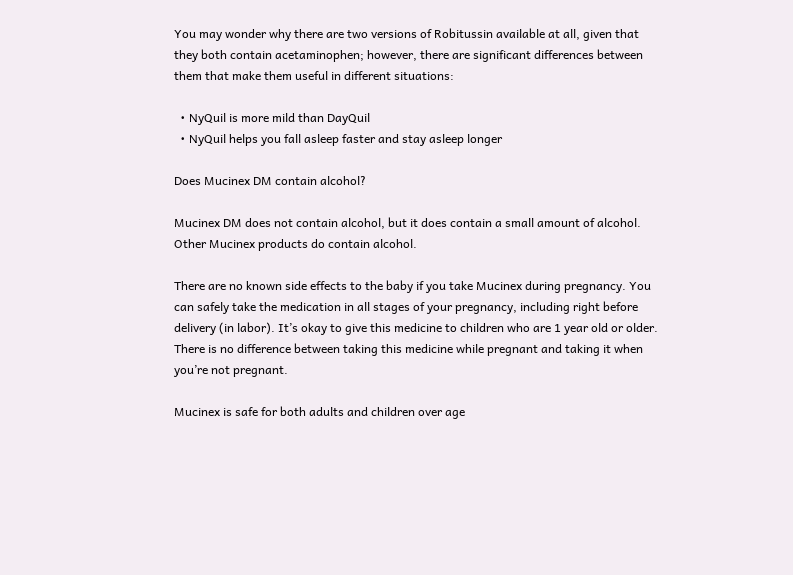You may wonder why there are two versions of Robitussin available at all, given that they both contain acetaminophen; however, there are significant differences between them that make them useful in different situations:

  • NyQuil is more mild than DayQuil
  • NyQuil helps you fall asleep faster and stay asleep longer

Does Mucinex DM contain alcohol?

Mucinex DM does not contain alcohol, but it does contain a small amount of alcohol. Other Mucinex products do contain alcohol.

There are no known side effects to the baby if you take Mucinex during pregnancy. You can safely take the medication in all stages of your pregnancy, including right before delivery (in labor). It’s okay to give this medicine to children who are 1 year old or older. There is no difference between taking this medicine while pregnant and taking it when you’re not pregnant.

Mucinex is safe for both adults and children over age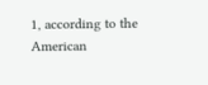1, according to the American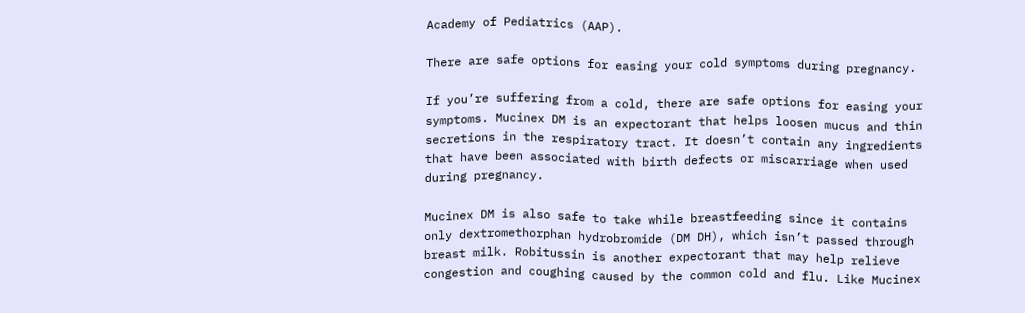Academy of Pediatrics (AAP).

There are safe options for easing your cold symptoms during pregnancy.

If you’re suffering from a cold, there are safe options for easing your symptoms. Mucinex DM is an expectorant that helps loosen mucus and thin secretions in the respiratory tract. It doesn’t contain any ingredients that have been associated with birth defects or miscarriage when used during pregnancy.

Mucinex DM is also safe to take while breastfeeding since it contains only dextromethorphan hydrobromide (DM DH), which isn’t passed through breast milk. Robitussin is another expectorant that may help relieve congestion and coughing caused by the common cold and flu. Like Mucinex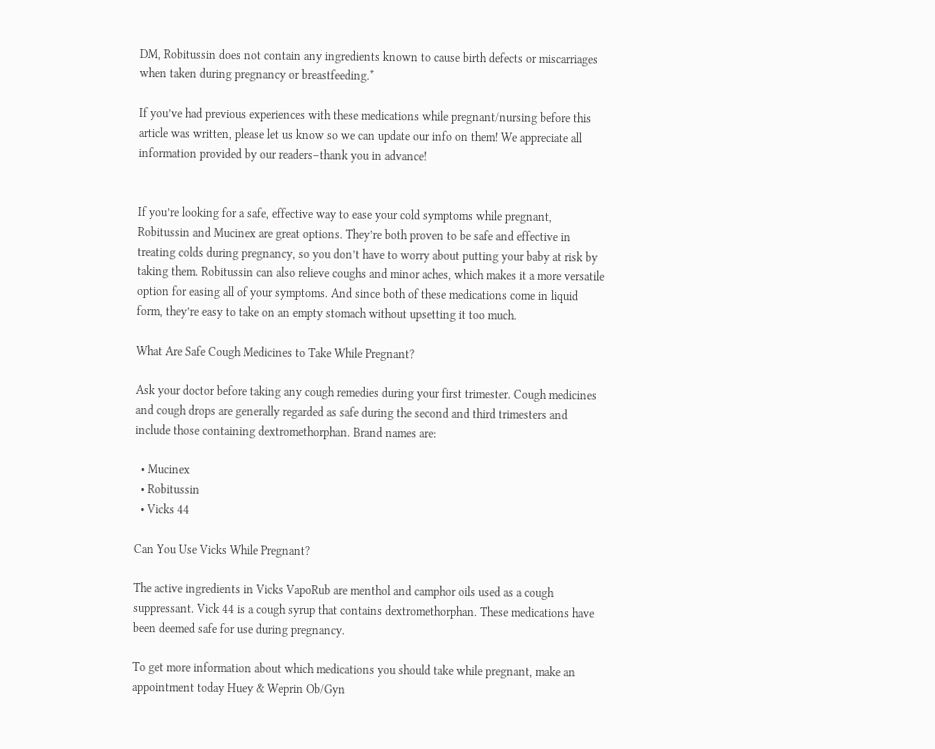DM, Robitussin does not contain any ingredients known to cause birth defects or miscarriages when taken during pregnancy or breastfeeding.*

If you’ve had previous experiences with these medications while pregnant/nursing before this article was written, please let us know so we can update our info on them! We appreciate all information provided by our readers–thank you in advance!


If you’re looking for a safe, effective way to ease your cold symptoms while pregnant, Robitussin and Mucinex are great options. They’re both proven to be safe and effective in treating colds during pregnancy, so you don’t have to worry about putting your baby at risk by taking them. Robitussin can also relieve coughs and minor aches, which makes it a more versatile option for easing all of your symptoms. And since both of these medications come in liquid form, they’re easy to take on an empty stomach without upsetting it too much.

What Are Safe Cough Medicines to Take While Pregnant?

Ask your doctor before taking any cough remedies during your first trimester. Cough medicines and cough drops are generally regarded as safe during the second and third trimesters and include those containing dextromethorphan. Brand names are:

  • Mucinex
  • Robitussin
  • Vicks 44

Can You Use Vicks While Pregnant?

The active ingredients in Vicks VapoRub are menthol and camphor oils used as a cough suppressant. Vick 44 is a cough syrup that contains dextromethorphan. These medications have been deemed safe for use during pregnancy.

To get more information about which medications you should take while pregnant, make an appointment today Huey & Weprin Ob/Gyn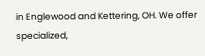in Englewood and Kettering, OH. We offer specialized,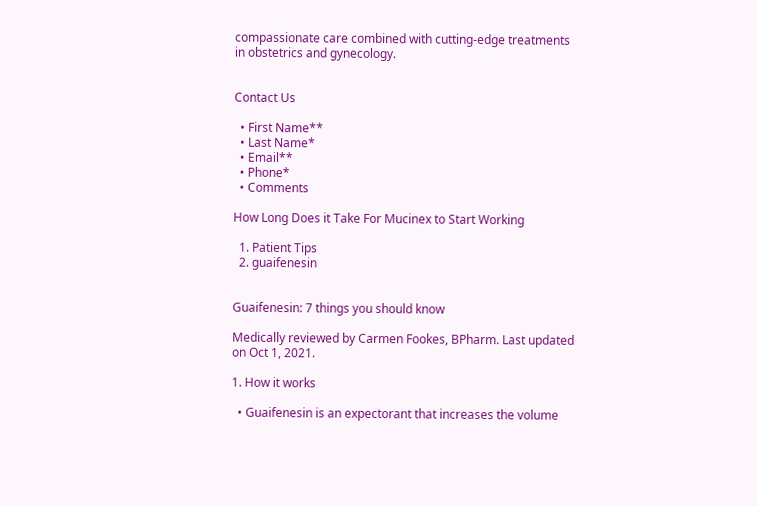compassionate care combined with cutting-edge treatments in obstetrics and gynecology.


Contact Us

  • First Name**
  • Last Name*
  • Email**
  • Phone*
  • Comments

How Long Does it Take For Mucinex to Start Working

  1. Patient Tips
  2. guaifenesin


Guaifenesin: 7 things you should know

Medically reviewed by Carmen Fookes, BPharm. Last updated on Oct 1, 2021.

1. How it works

  • Guaifenesin is an expectorant that increases the volume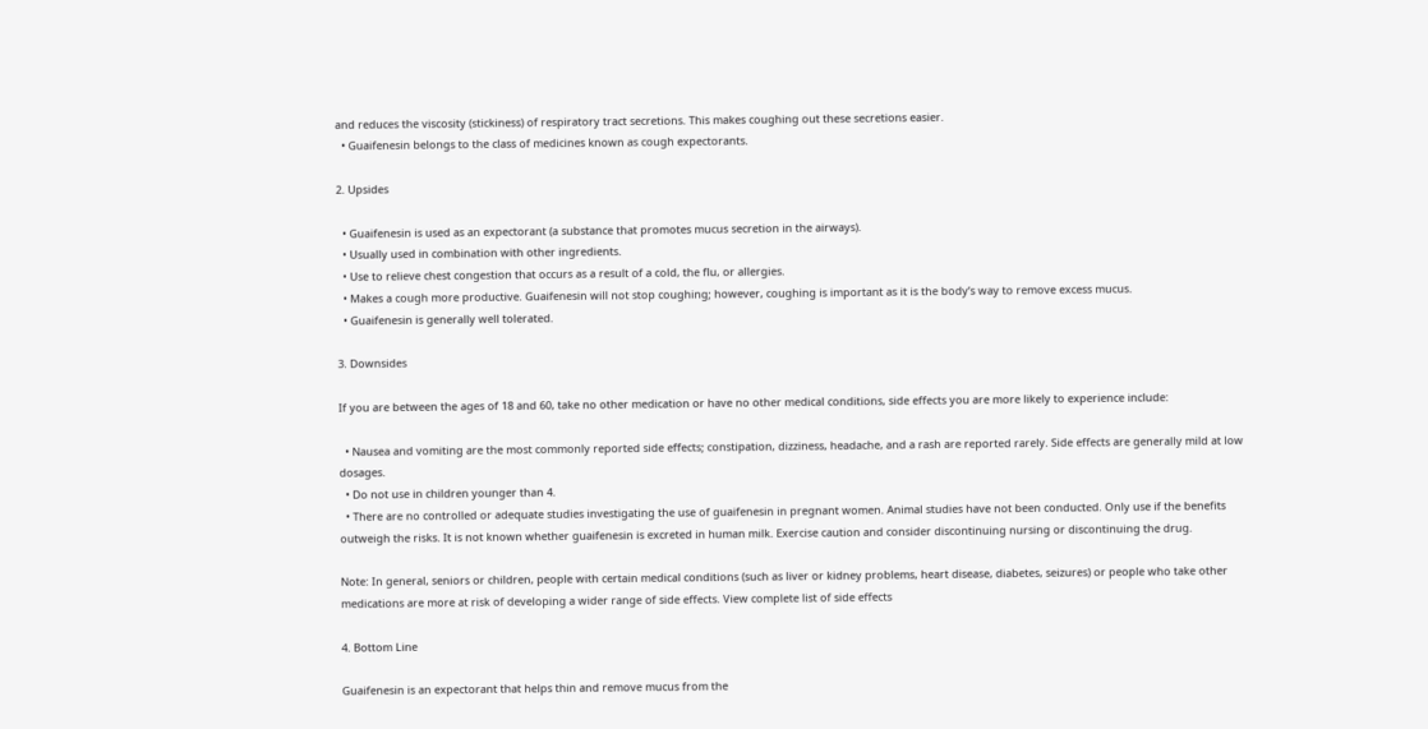and reduces the viscosity (stickiness) of respiratory tract secretions. This makes coughing out these secretions easier.
  • Guaifenesin belongs to the class of medicines known as cough expectorants.

2. Upsides

  • Guaifenesin is used as an expectorant (a substance that promotes mucus secretion in the airways).
  • Usually used in combination with other ingredients.
  • Use to relieve chest congestion that occurs as a result of a cold, the flu, or allergies.
  • Makes a cough more productive. Guaifenesin will not stop coughing; however, coughing is important as it is the body’s way to remove excess mucus.
  • Guaifenesin is generally well tolerated.

3. Downsides

If you are between the ages of 18 and 60, take no other medication or have no other medical conditions, side effects you are more likely to experience include:

  • Nausea and vomiting are the most commonly reported side effects; constipation, dizziness, headache, and a rash are reported rarely. Side effects are generally mild at low dosages.
  • Do not use in children younger than 4.
  • There are no controlled or adequate studies investigating the use of guaifenesin in pregnant women. Animal studies have not been conducted. Only use if the benefits outweigh the risks. It is not known whether guaifenesin is excreted in human milk. Exercise caution and consider discontinuing nursing or discontinuing the drug.

Note: In general, seniors or children, people with certain medical conditions (such as liver or kidney problems, heart disease, diabetes, seizures) or people who take other medications are more at risk of developing a wider range of side effects. View complete list of side effects

4. Bottom Line

Guaifenesin is an expectorant that helps thin and remove mucus from the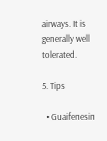airways. It is generally well tolerated.

5. Tips

  • Guaifenesin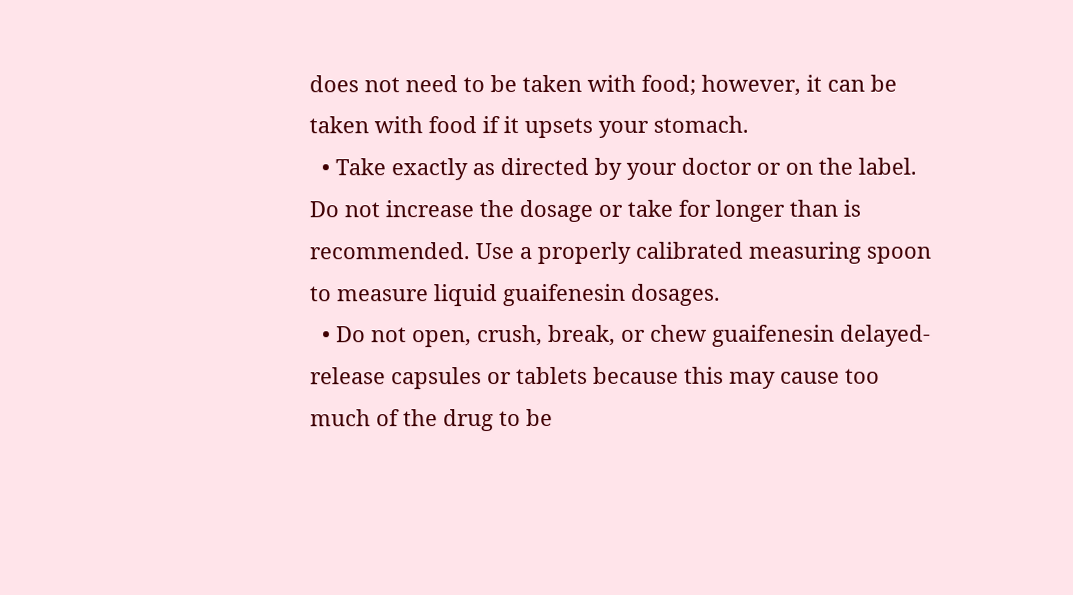does not need to be taken with food; however, it can be taken with food if it upsets your stomach.
  • Take exactly as directed by your doctor or on the label. Do not increase the dosage or take for longer than is recommended. Use a properly calibrated measuring spoon to measure liquid guaifenesin dosages.
  • Do not open, crush, break, or chew guaifenesin delayed-release capsules or tablets because this may cause too much of the drug to be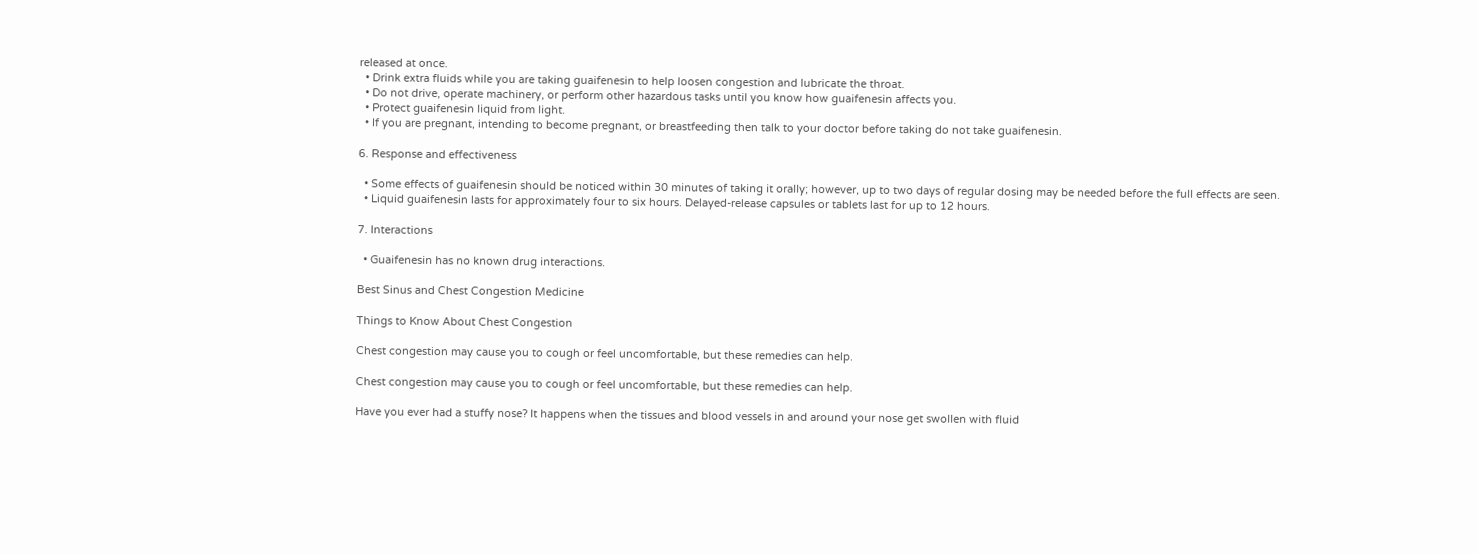released at once.
  • Drink extra fluids while you are taking guaifenesin to help loosen congestion and lubricate the throat.
  • Do not drive, operate machinery, or perform other hazardous tasks until you know how guaifenesin affects you.
  • Protect guaifenesin liquid from light.
  • If you are pregnant, intending to become pregnant, or breastfeeding then talk to your doctor before taking do not take guaifenesin.

6. Response and effectiveness

  • Some effects of guaifenesin should be noticed within 30 minutes of taking it orally; however, up to two days of regular dosing may be needed before the full effects are seen.
  • Liquid guaifenesin lasts for approximately four to six hours. Delayed-release capsules or tablets last for up to 12 hours.

7. Interactions

  • Guaifenesin has no known drug interactions.

Best Sinus and Chest Congestion Medicine

Things to Know About Chest Congestion

Chest congestion may cause you to cough or feel uncomfortable, but these remedies can help.

Chest congestion may cause you to cough or feel uncomfortable, but these remedies can help.

Have you ever had a stuffy nose? It happens when the tissues and blood vessels in and around your nose get swollen with fluid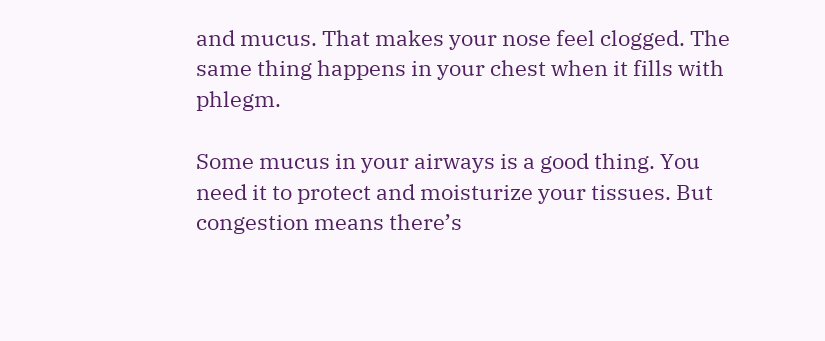and mucus. That makes your nose feel clogged. The same thing happens in your chest when it fills with phlegm.

Some mucus in your airways is a good thing. You need it to protect and moisturize your tissues. But congestion means there’s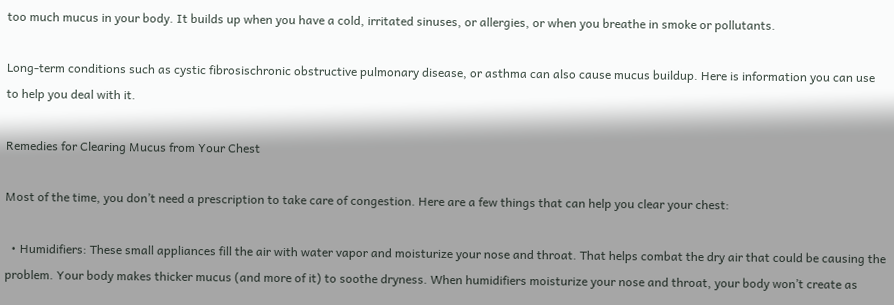too much mucus in your body. It builds up when you have a cold, irritated sinuses, or allergies, or when you breathe in smoke or pollutants.

Long-term conditions such as cystic fibrosischronic obstructive pulmonary disease, or asthma can also cause mucus buildup. Here is information you can use to help you deal with it.

Remedies for Clearing Mucus from Your Chest

Most of the time, you don’t need a prescription to take care of congestion. Here are a few things that can help you clear your chest:

  • Humidifiers: These small appliances fill the air with water vapor and moisturize your nose and throat. That helps combat the dry air that could be causing the problem. Your body makes thicker mucus (and more of it) to soothe dryness. When humidifiers moisturize your nose and throat, your body won’t create as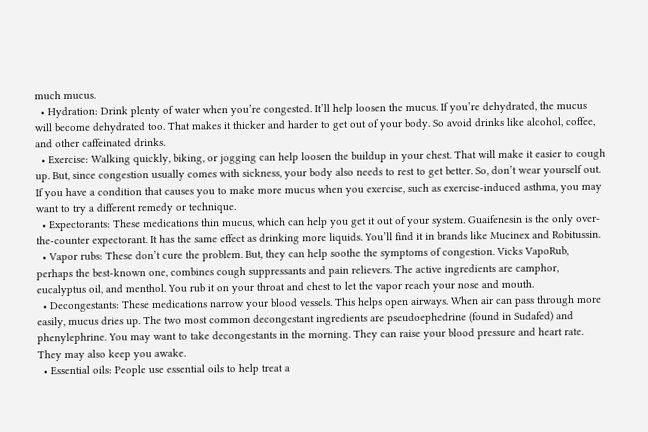much mucus.
  • Hydration: Drink plenty of water when you’re congested. It’ll help loosen the mucus. If you’re dehydrated, the mucus will become dehydrated too. That makes it thicker and harder to get out of your body. So avoid drinks like alcohol, coffee, and other caffeinated drinks.
  • Exercise: Walking quickly, biking, or jogging can help loosen the buildup in your chest. That will make it easier to cough up. But, since congestion usually comes with sickness, your body also needs to rest to get better. So, don’t wear yourself out. If you have a condition that causes you to make more mucus when you exercise, such as exercise-induced asthma, you may want to try a different remedy or technique.
  • Expectorants: These medications thin mucus, which can help you get it out of your system. Guaifenesin is the only over-the-counter expectorant. It has the same effect as drinking more liquids. You’ll find it in brands like Mucinex and Robitussin.
  • Vapor rubs: These don’t cure the problem. But, they can help soothe the symptoms of congestion. Vicks VapoRub, perhaps the best-known one, combines cough suppressants and pain relievers. The active ingredients are camphor, eucalyptus oil, and menthol. You rub it on your throat and chest to let the vapor reach your nose and mouth.
  • Decongestants: These medications narrow your blood vessels. This helps open airways. When air can pass through more easily, mucus dries up. The two most common decongestant ingredients are pseudoephedrine (found in Sudafed) and phenylephrine. You may want to take decongestants in the morning. They can raise your blood pressure and heart rate. They may also keep you awake.
  • Essential oils: People use essential oils to help treat a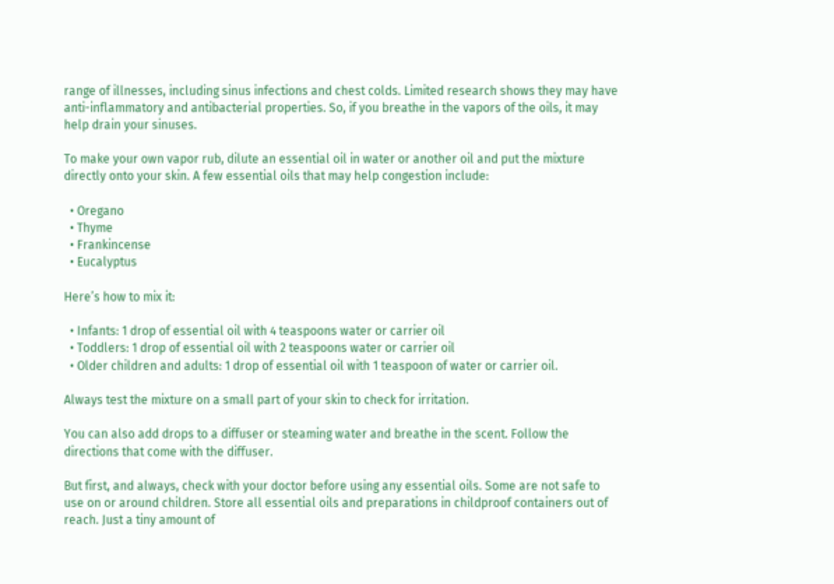range of illnesses, including sinus infections and chest colds. Limited research shows they may have anti-inflammatory and antibacterial properties. So, if you breathe in the vapors of the oils, it may help drain your sinuses.

To make your own vapor rub, dilute an essential oil in water or another oil and put the mixture directly onto your skin. A few essential oils that may help congestion include:

  • Oregano
  • Thyme
  • Frankincense
  • Eucalyptus

Here’s how to mix it:

  • Infants: 1 drop of essential oil with 4 teaspoons water or carrier oil
  • Toddlers: 1 drop of essential oil with 2 teaspoons water or carrier oil
  • Older children and adults: 1 drop of essential oil with 1 teaspoon of water or carrier oil.

Always test the mixture on a small part of your skin to check for irritation.

You can also add drops to a diffuser or steaming water and breathe in the scent. Follow the directions that come with the diffuser.

But first, and always, check with your doctor before using any essential oils. Some are not safe to use on or around children. Store all essential oils and preparations in childproof containers out of reach. Just a tiny amount of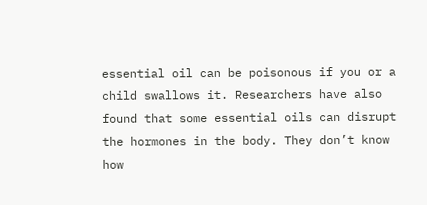essential oil can be poisonous if you or a child swallows it. Researchers have also found that some essential oils can disrupt the hormones in the body. They don’t know how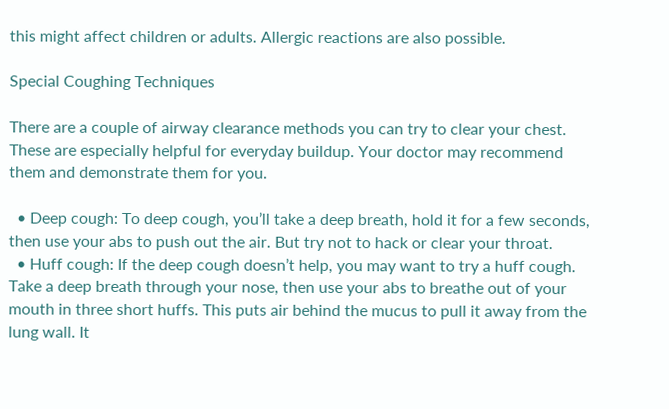this might affect children or adults. Allergic reactions are also possible.

Special Coughing Techniques

There are a couple of airway clearance methods you can try to clear your chest. These are especially helpful for everyday buildup. Your doctor may recommend them and demonstrate them for you.

  • Deep cough: To deep cough, you’ll take a deep breath, hold it for a few seconds, then use your abs to push out the air. But try not to hack or clear your throat.
  • Huff cough: If the deep cough doesn’t help, you may want to try a huff cough. Take a deep breath through your nose, then use your abs to breathe out of your mouth in three short huffs. This puts air behind the mucus to pull it away from the lung wall. It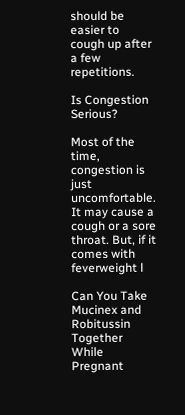should be easier to cough up after a few repetitions.

Is Congestion Serious?

Most of the time, congestion is just uncomfortable. It may cause a cough or a sore throat. But, if it comes with feverweight l

Can You Take Mucinex and Robitussin Together While Pregnant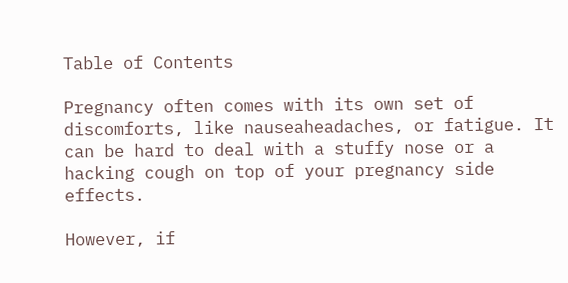Table of Contents

Pregnancy often comes with its own set of discomforts, like nauseaheadaches, or fatigue. It can be hard to deal with a stuffy nose or a hacking cough on top of your pregnancy side effects.

However, if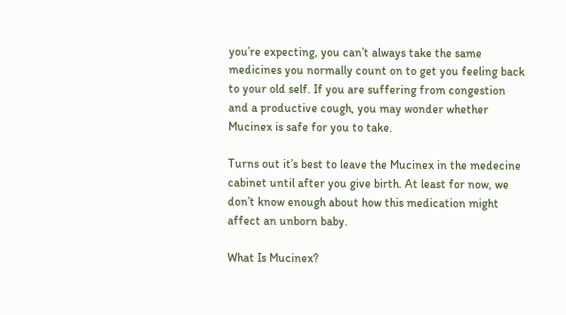you’re expecting, you can’t always take the same medicines you normally count on to get you feeling back to your old self. If you are suffering from congestion and a productive cough, you may wonder whether Mucinex is safe for you to take.

Turns out it’s best to leave the Mucinex in the medecine cabinet until after you give birth. At least for now, we don’t know enough about how this medication might affect an unborn baby.

What Is Mucinex?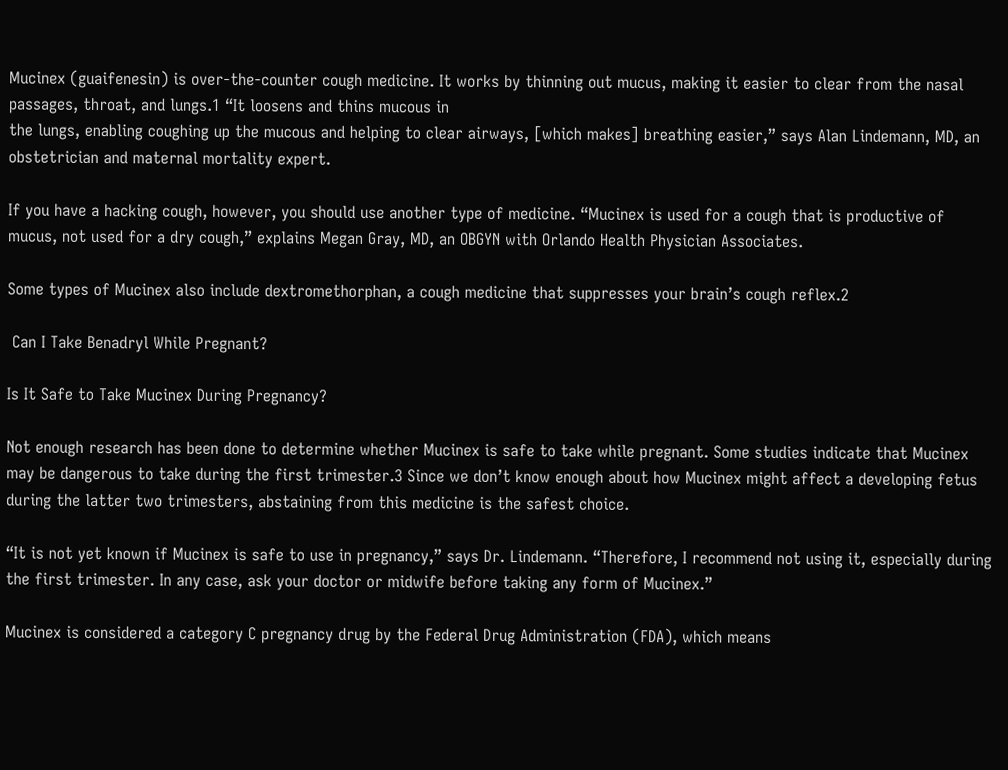Mucinex (guaifenesin) is over-the-counter cough medicine. It works by thinning out mucus, making it easier to clear from the nasal passages, throat, and lungs.1 “It loosens and thins mucous in
the lungs, enabling coughing up the mucous and helping to clear airways, [which makes] breathing easier,” says Alan Lindemann, MD, an obstetrician and maternal mortality expert.

If you have a hacking cough, however, you should use another type of medicine. “Mucinex is used for a cough that is productive of mucus, not used for a dry cough,” explains Megan Gray, MD, an OBGYN with Orlando Health Physician Associates.

Some types of Mucinex also include dextromethorphan, a cough medicine that suppresses your brain’s cough reflex.2

 Can I Take Benadryl While Pregnant?

Is It Safe to Take Mucinex During Pregnancy?

Not enough research has been done to determine whether Mucinex is safe to take while pregnant. Some studies indicate that Mucinex may be dangerous to take during the first trimester.3 Since we don’t know enough about how Mucinex might affect a developing fetus during the latter two trimesters, abstaining from this medicine is the safest choice.

“It is not yet known if Mucinex is safe to use in pregnancy,” says Dr. Lindemann. “Therefore, I recommend not using it, especially during the first trimester. In any case, ask your doctor or midwife before taking any form of Mucinex.”

Mucinex is considered a category C pregnancy drug by the Federal Drug Administration (FDA), which means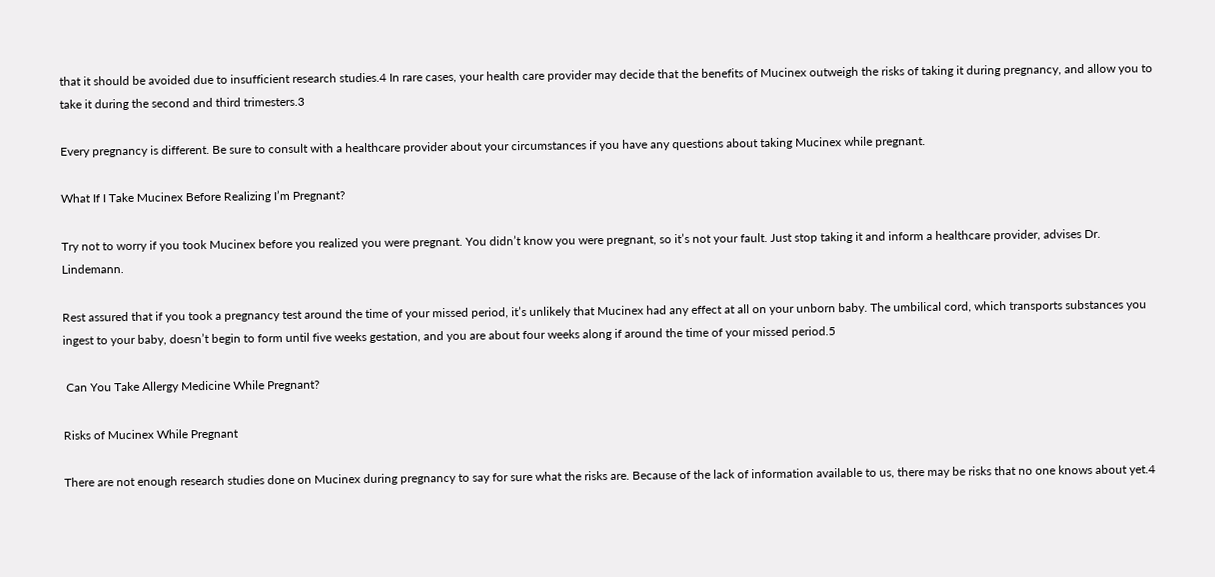that it should be avoided due to insufficient research studies.4 In rare cases, your health care provider may decide that the benefits of Mucinex outweigh the risks of taking it during pregnancy, and allow you to take it during the second and third trimesters.3

Every pregnancy is different. Be sure to consult with a healthcare provider about your circumstances if you have any questions about taking Mucinex while pregnant.

What If I Take Mucinex Before Realizing I’m Pregnant?

Try not to worry if you took Mucinex before you realized you were pregnant. You didn’t know you were pregnant, so it’s not your fault. Just stop taking it and inform a healthcare provider, advises Dr. Lindemann.

Rest assured that if you took a pregnancy test around the time of your missed period, it’s unlikely that Mucinex had any effect at all on your unborn baby. The umbilical cord, which transports substances you ingest to your baby, doesn’t begin to form until five weeks gestation, and you are about four weeks along if around the time of your missed period.5

 Can You Take Allergy Medicine While Pregnant?

Risks of Mucinex While Pregnant

There are not enough research studies done on Mucinex during pregnancy to say for sure what the risks are. Because of the lack of information available to us, there may be risks that no one knows about yet.4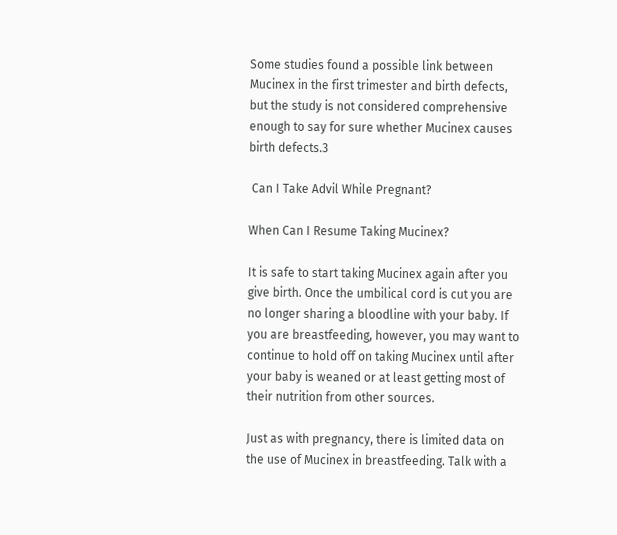Some studies found a possible link between Mucinex in the first trimester and birth defects, but the study is not considered comprehensive enough to say for sure whether Mucinex causes birth defects.3

 Can I Take Advil While Pregnant?

When Can I Resume Taking Mucinex?

It is safe to start taking Mucinex again after you give birth. Once the umbilical cord is cut you are no longer sharing a bloodline with your baby. If you are breastfeeding, however, you may want to continue to hold off on taking Mucinex until after your baby is weaned or at least getting most of their nutrition from other sources.

Just as with pregnancy, there is limited data on the use of Mucinex in breastfeeding. Talk with a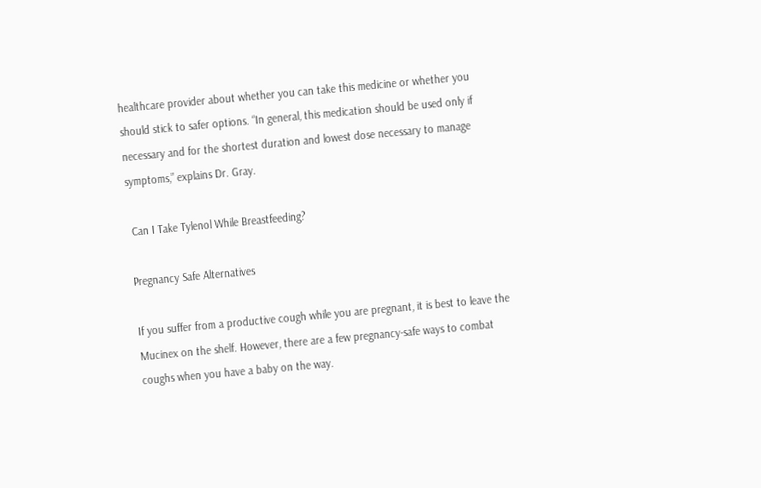healthcare provider about whether you can take this medicine or whether you should stick to safer options. “In general, this medication should be used only if necessary and for the shortest duration and lowest dose necessary to manage symptoms,” explains Dr. Gray.

 Can I Take Tylenol While Breastfeeding?

Pregnancy Safe Alternatives

If you suffer from a productive cough while you are pregnant, it is best to leave the Mucinex on the shelf. However, there are a few pregnancy-safe ways to combat coughs when you have a baby on the way.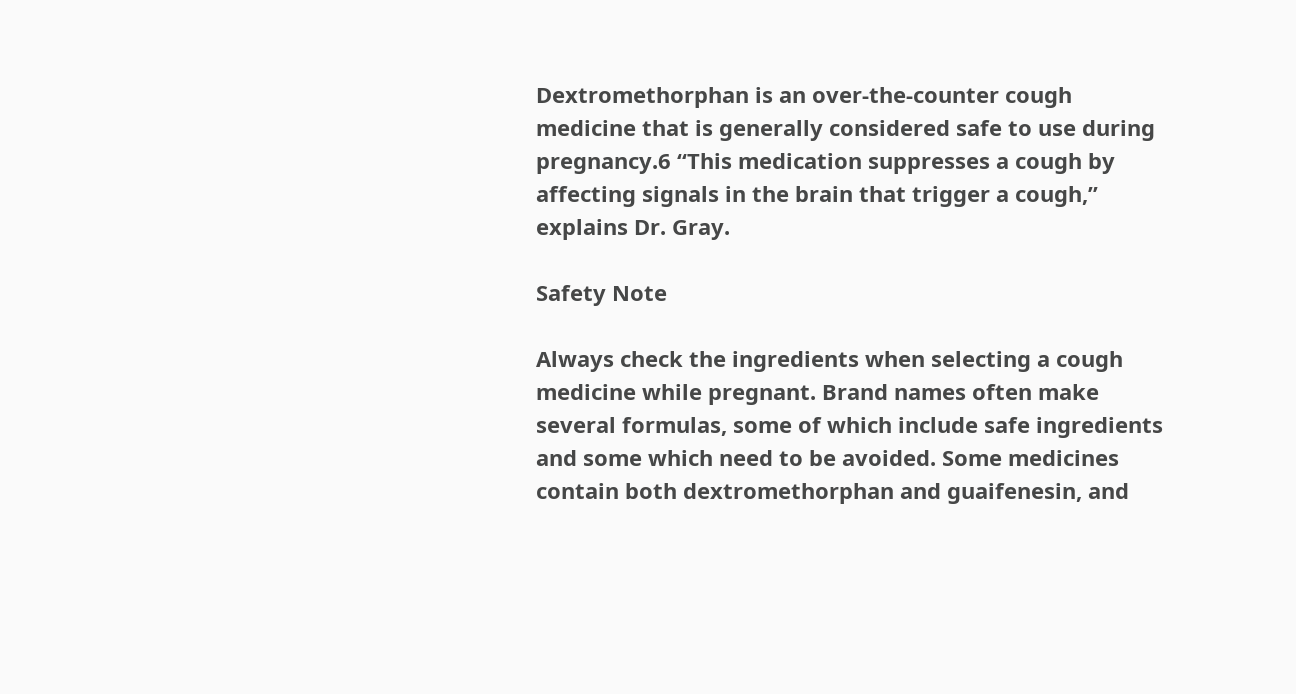Dextromethorphan is an over-the-counter cough medicine that is generally considered safe to use during pregnancy.6 “This medication suppresses a cough by affecting signals in the brain that trigger a cough,” explains Dr. Gray.

Safety Note

Always check the ingredients when selecting a cough medicine while pregnant. Brand names often make several formulas, some of which include safe ingredients and some which need to be avoided. Some medicines contain both dextromethorphan and guaifenesin, and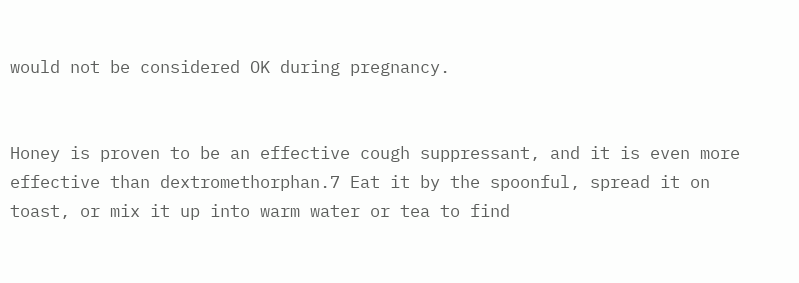would not be considered OK during pregnancy.


Honey is proven to be an effective cough suppressant, and it is even more effective than dextromethorphan.7 Eat it by the spoonful, spread it on toast, or mix it up into warm water or tea to find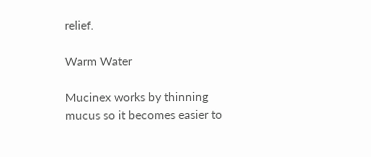relief.

Warm Water

Mucinex works by thinning mucus so it becomes easier to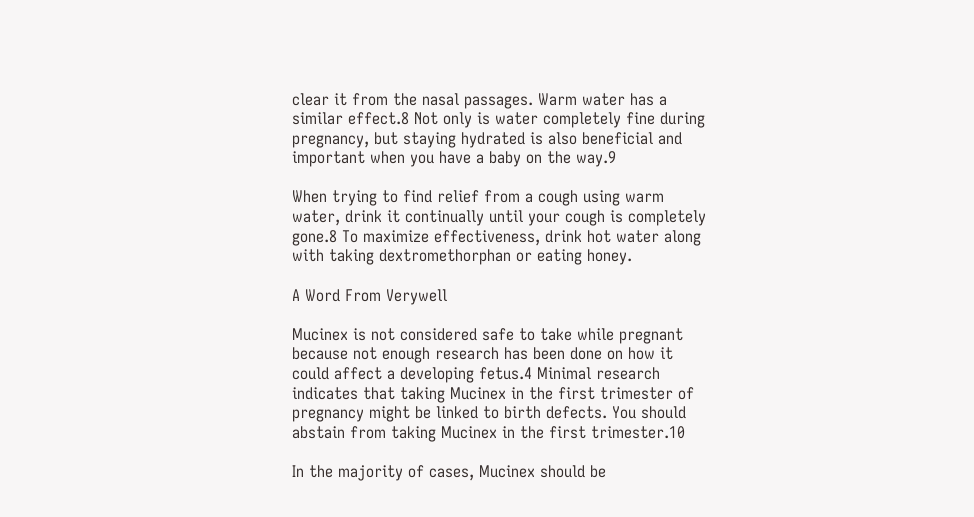clear it from the nasal passages. Warm water has a similar effect.8 Not only is water completely fine during pregnancy, but staying hydrated is also beneficial and important when you have a baby on the way.9

When trying to find relief from a cough using warm water, drink it continually until your cough is completely gone.8 To maximize effectiveness, drink hot water along with taking dextromethorphan or eating honey.

A Word From Verywell

Mucinex is not considered safe to take while pregnant because not enough research has been done on how it could affect a developing fetus.4 Minimal research indicates that taking Mucinex in the first trimester of pregnancy might be linked to birth defects. You should abstain from taking Mucinex in the first trimester.10

In the majority of cases, Mucinex should be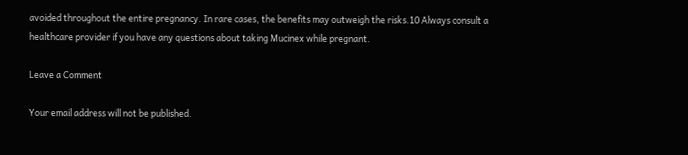avoided throughout the entire pregnancy. In rare cases, the benefits may outweigh the risks.10 Always consult a healthcare provider if you have any questions about taking Mucinex while pregnant.

Leave a Comment

Your email address will not be published.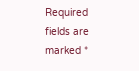Required fields are marked *